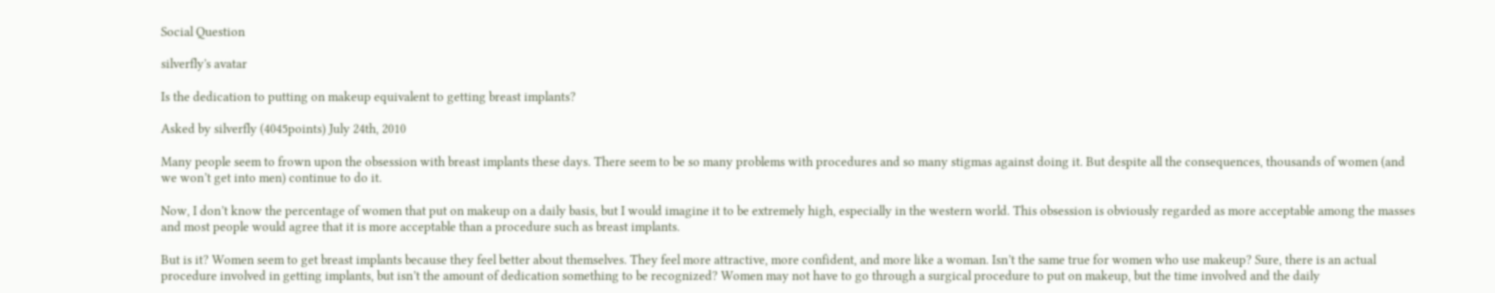Social Question

silverfly's avatar

Is the dedication to putting on makeup equivalent to getting breast implants?

Asked by silverfly (4045points) July 24th, 2010

Many people seem to frown upon the obsession with breast implants these days. There seem to be so many problems with procedures and so many stigmas against doing it. But despite all the consequences, thousands of women (and we won’t get into men) continue to do it.

Now, I don’t know the percentage of women that put on makeup on a daily basis, but I would imagine it to be extremely high, especially in the western world. This obsession is obviously regarded as more acceptable among the masses and most people would agree that it is more acceptable than a procedure such as breast implants.

But is it? Women seem to get breast implants because they feel better about themselves. They feel more attractive, more confident, and more like a woman. Isn’t the same true for women who use makeup? Sure, there is an actual procedure involved in getting implants, but isn’t the amount of dedication something to be recognized? Women may not have to go through a surgical procedure to put on makeup, but the time involved and the daily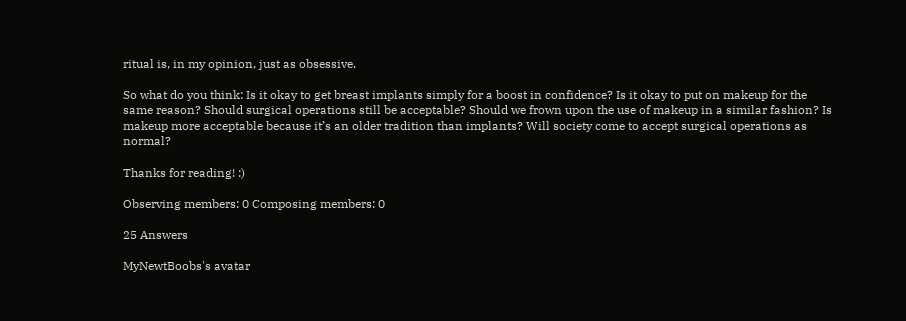ritual is, in my opinion, just as obsessive.

So what do you think: Is it okay to get breast implants simply for a boost in confidence? Is it okay to put on makeup for the same reason? Should surgical operations still be acceptable? Should we frown upon the use of makeup in a similar fashion? Is makeup more acceptable because it’s an older tradition than implants? Will society come to accept surgical operations as normal?

Thanks for reading! :)

Observing members: 0 Composing members: 0

25 Answers

MyNewtBoobs's avatar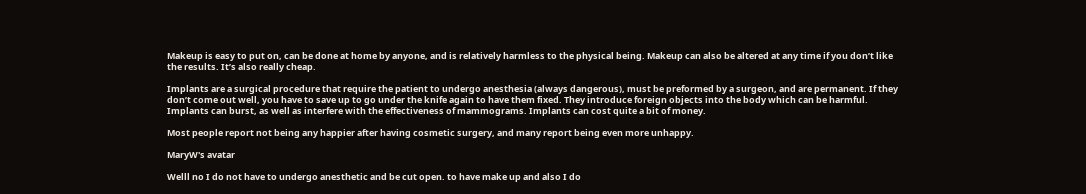Makeup is easy to put on, can be done at home by anyone, and is relatively harmless to the physical being. Makeup can also be altered at any time if you don’t like the results. It’s also really cheap.

Implants are a surgical procedure that require the patient to undergo anesthesia (always dangerous), must be preformed by a surgeon, and are permanent. If they don’t come out well, you have to save up to go under the knife again to have them fixed. They introduce foreign objects into the body which can be harmful. Implants can burst, as well as interfere with the effectiveness of mammograms. Implants can cost quite a bit of money.

Most people report not being any happier after having cosmetic surgery, and many report being even more unhappy.

MaryW's avatar

Welll no I do not have to undergo anesthetic and be cut open. to have make up and also I do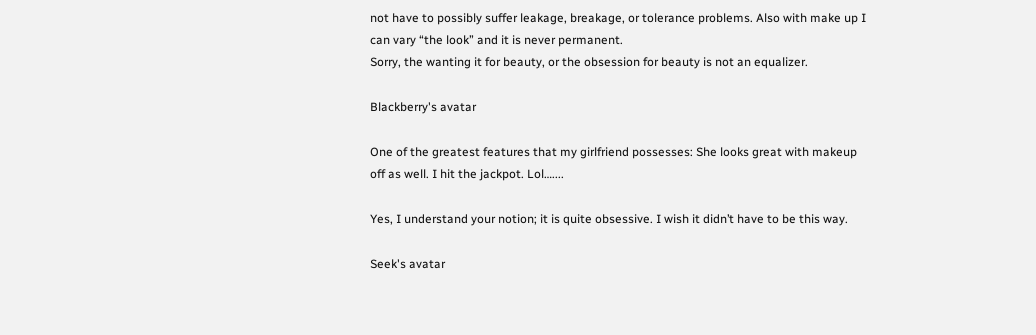not have to possibly suffer leakage, breakage, or tolerance problems. Also with make up I can vary “the look” and it is never permanent.
Sorry, the wanting it for beauty, or the obsession for beauty is not an equalizer.

Blackberry's avatar

One of the greatest features that my girlfriend possesses: She looks great with makeup off as well. I hit the jackpot. Lol…....

Yes, I understand your notion; it is quite obsessive. I wish it didn’t have to be this way.

Seek's avatar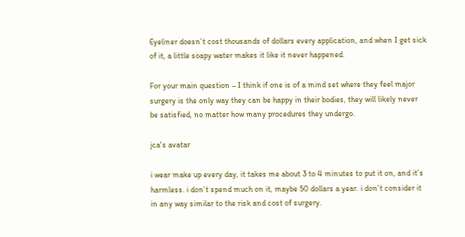Eyeliner doesn’t cost thousands of dollars every application, and when I get sick of it, a little soapy water makes it like it never happened.

For your main question – I think if one is of a mind set where they feel major surgery is the only way they can be happy in their bodies, they will likely never be satisfied, no matter how many procedures they undergo.

jca's avatar

i wear make up every day, it takes me about 3 to 4 minutes to put it on, and it’s harmless. i don’t spend much on it, maybe 50 dollars a year. i don’t consider it in any way similar to the risk and cost of surgery.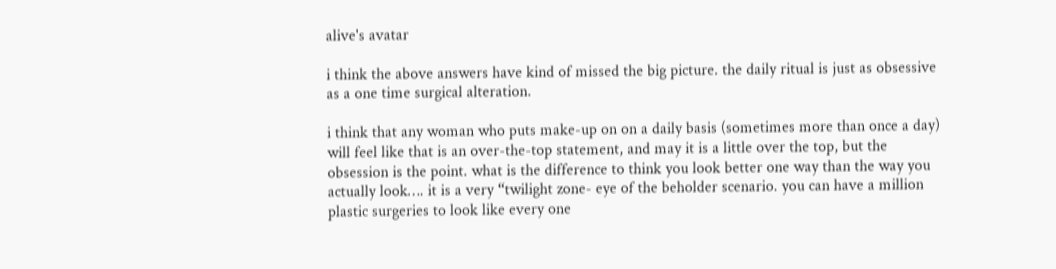alive's avatar

i think the above answers have kind of missed the big picture. the daily ritual is just as obsessive as a one time surgical alteration.

i think that any woman who puts make-up on on a daily basis (sometimes more than once a day) will feel like that is an over-the-top statement, and may it is a little over the top, but the obsession is the point. what is the difference to think you look better one way than the way you actually look…. it is a very “twilight zone- eye of the beholder scenario. you can have a million plastic surgeries to look like every one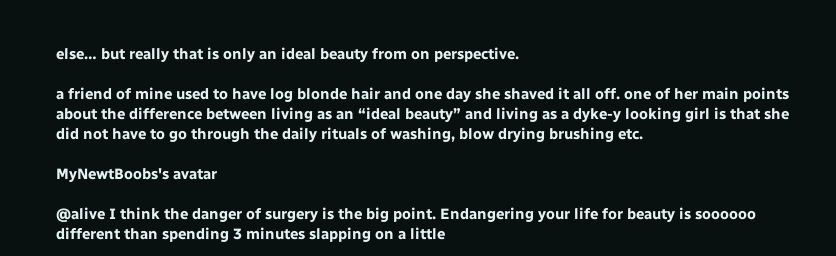else… but really that is only an ideal beauty from on perspective.

a friend of mine used to have log blonde hair and one day she shaved it all off. one of her main points about the difference between living as an “ideal beauty” and living as a dyke-y looking girl is that she did not have to go through the daily rituals of washing, blow drying brushing etc.

MyNewtBoobs's avatar

@alive I think the danger of surgery is the big point. Endangering your life for beauty is soooooo different than spending 3 minutes slapping on a little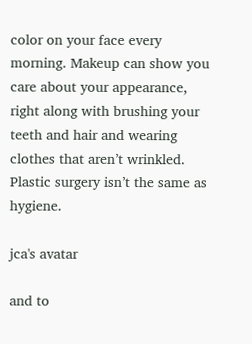color on your face every morning. Makeup can show you care about your appearance, right along with brushing your teeth and hair and wearing clothes that aren’t wrinkled. Plastic surgery isn’t the same as hygiene.

jca's avatar

and to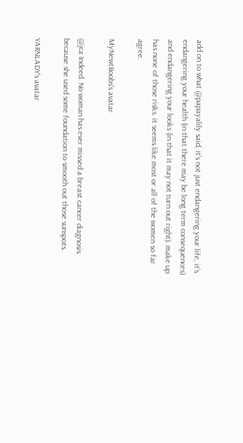add on to what @papayalily said, it’s not just endangering your life, it’s endangering your health (in that there may be long term consequences) and endangering your looks (in that it may not turn out right). make up has none of those risks. it seems like most or all of the women so far agree.

MyNewtBoobs's avatar

@jca Indeed. No woman has ever missed a breast cancer diagnosis because she used some foundation to smooth out those sunspots.

YARNLADY's avatar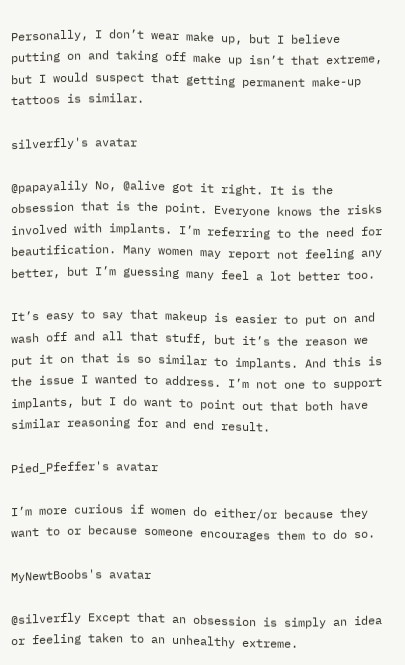Personally, I don’t wear make up, but I believe putting on and taking off make up isn’t that extreme, but I would suspect that getting permanent make-up tattoos is similar.

silverfly's avatar

@papayalily No, @alive got it right. It is the obsession that is the point. Everyone knows the risks involved with implants. I’m referring to the need for beautification. Many women may report not feeling any better, but I’m guessing many feel a lot better too.

It’s easy to say that makeup is easier to put on and wash off and all that stuff, but it’s the reason we put it on that is so similar to implants. And this is the issue I wanted to address. I’m not one to support implants, but I do want to point out that both have similar reasoning for and end result.

Pied_Pfeffer's avatar

I’m more curious if women do either/or because they want to or because someone encourages them to do so.

MyNewtBoobs's avatar

@silverfly Except that an obsession is simply an idea or feeling taken to an unhealthy extreme.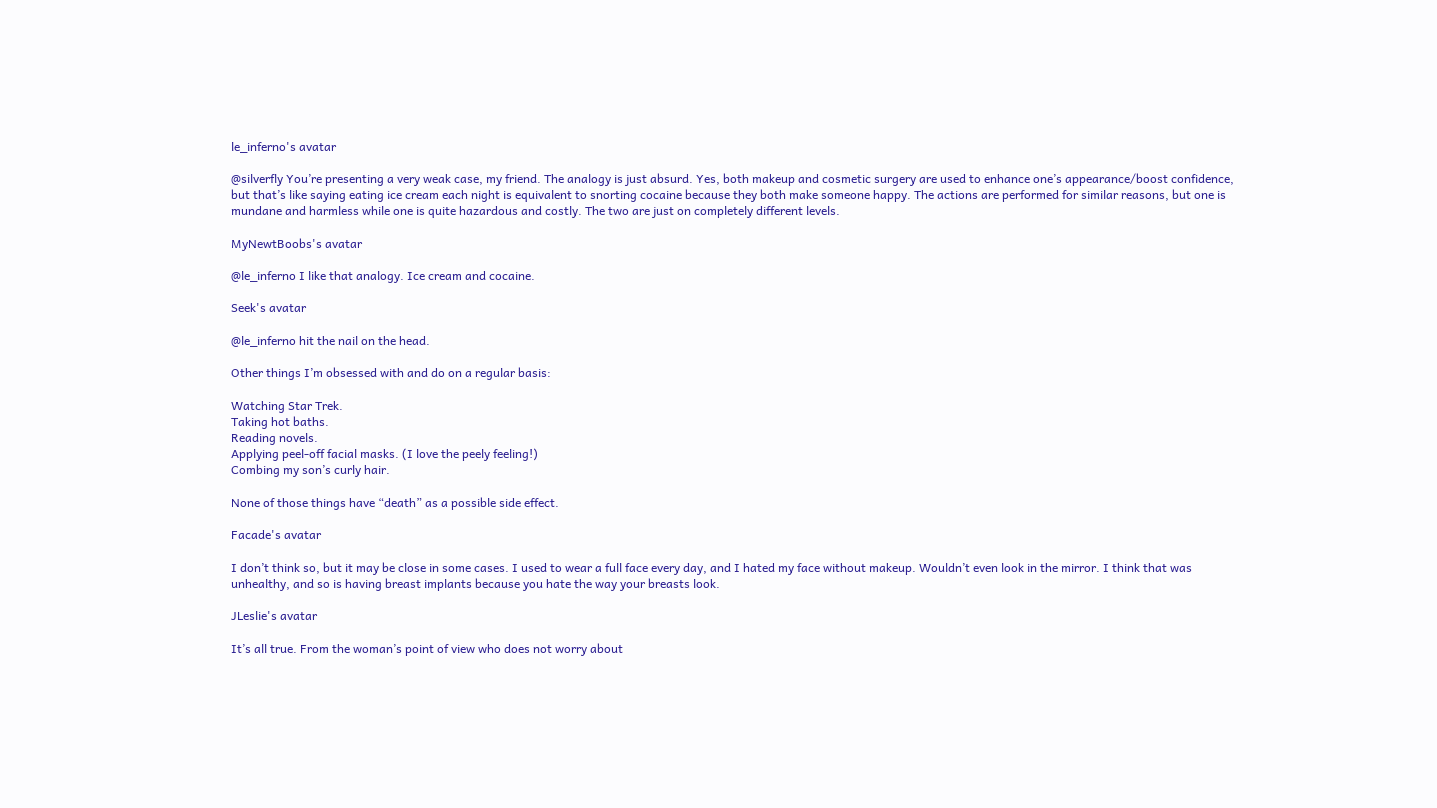le_inferno's avatar

@silverfly You’re presenting a very weak case, my friend. The analogy is just absurd. Yes, both makeup and cosmetic surgery are used to enhance one’s appearance/boost confidence, but that’s like saying eating ice cream each night is equivalent to snorting cocaine because they both make someone happy. The actions are performed for similar reasons, but one is mundane and harmless while one is quite hazardous and costly. The two are just on completely different levels.

MyNewtBoobs's avatar

@le_inferno I like that analogy. Ice cream and cocaine.

Seek's avatar

@le_inferno hit the nail on the head.

Other things I’m obsessed with and do on a regular basis:

Watching Star Trek.
Taking hot baths.
Reading novels.
Applying peel-off facial masks. (I love the peely feeling!)
Combing my son’s curly hair.

None of those things have “death” as a possible side effect.

Facade's avatar

I don’t think so, but it may be close in some cases. I used to wear a full face every day, and I hated my face without makeup. Wouldn’t even look in the mirror. I think that was unhealthy, and so is having breast implants because you hate the way your breasts look.

JLeslie's avatar

It’s all true. From the woman’s point of view who does not worry about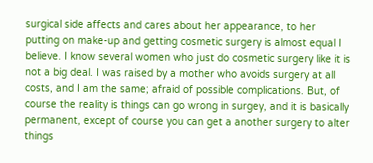surgical side affects and cares about her appearance, to her putting on make-up and getting cosmetic surgery is almost equal I believe. I know several women who just do cosmetic surgery like it is not a big deal. I was raised by a mother who avoids surgery at all costs, and I am the same; afraid of possible complications. But, of course the reality is things can go wrong in surgey, and it is basically permanent, except of course you can get a another surgery to alter things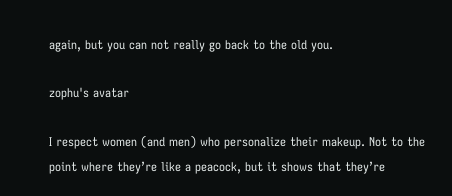again, but you can not really go back to the old you.

zophu's avatar

I respect women (and men) who personalize their makeup. Not to the point where they’re like a peacock, but it shows that they’re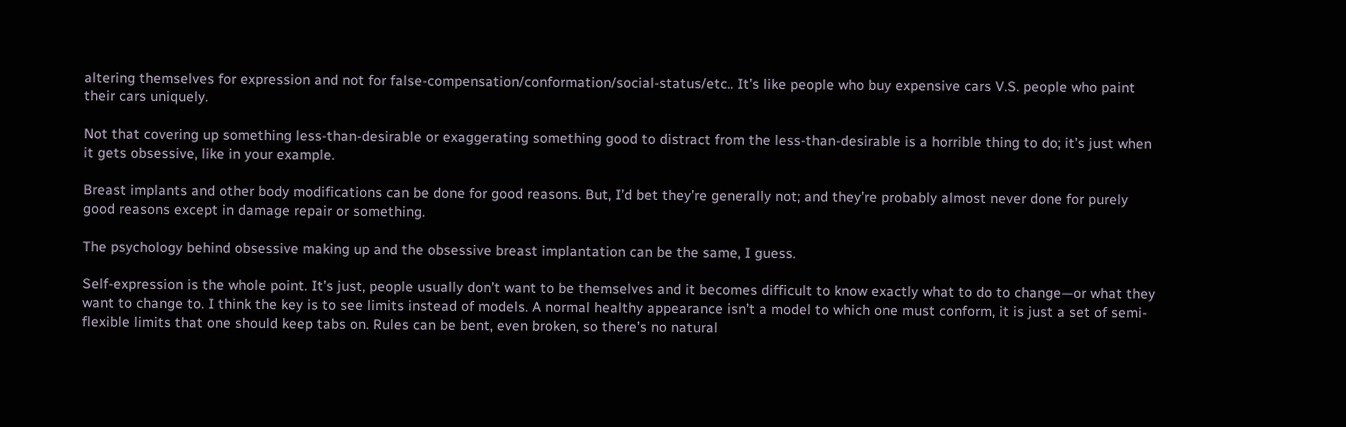altering themselves for expression and not for false-compensation/conformation/social-status/etc.. It’s like people who buy expensive cars V.S. people who paint their cars uniquely.

Not that covering up something less-than-desirable or exaggerating something good to distract from the less-than-desirable is a horrible thing to do; it’s just when it gets obsessive, like in your example.

Breast implants and other body modifications can be done for good reasons. But, I’d bet they’re generally not; and they’re probably almost never done for purely good reasons except in damage repair or something.

The psychology behind obsessive making up and the obsessive breast implantation can be the same, I guess.

Self-expression is the whole point. It’s just, people usually don’t want to be themselves and it becomes difficult to know exactly what to do to change—or what they want to change to. I think the key is to see limits instead of models. A normal healthy appearance isn’t a model to which one must conform, it is just a set of semi-flexible limits that one should keep tabs on. Rules can be bent, even broken, so there’s no natural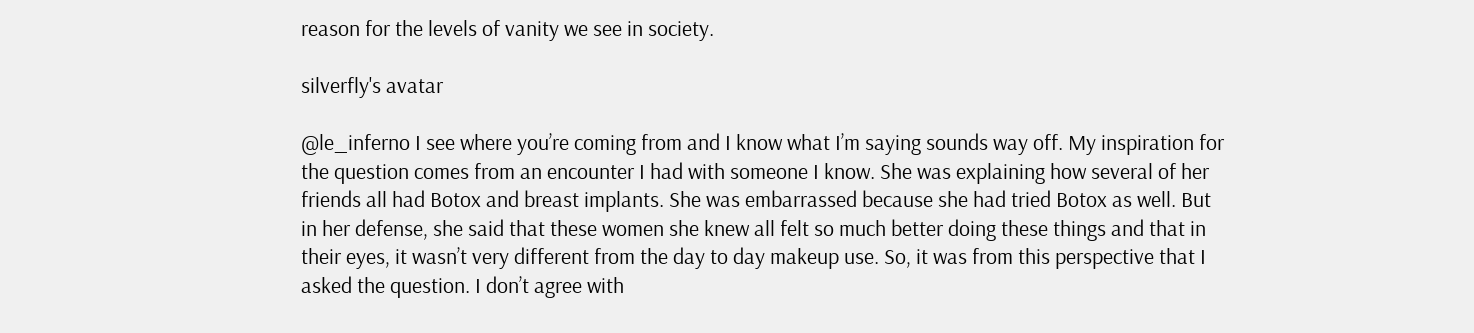reason for the levels of vanity we see in society.

silverfly's avatar

@le_inferno I see where you’re coming from and I know what I’m saying sounds way off. My inspiration for the question comes from an encounter I had with someone I know. She was explaining how several of her friends all had Botox and breast implants. She was embarrassed because she had tried Botox as well. But in her defense, she said that these women she knew all felt so much better doing these things and that in their eyes, it wasn’t very different from the day to day makeup use. So, it was from this perspective that I asked the question. I don’t agree with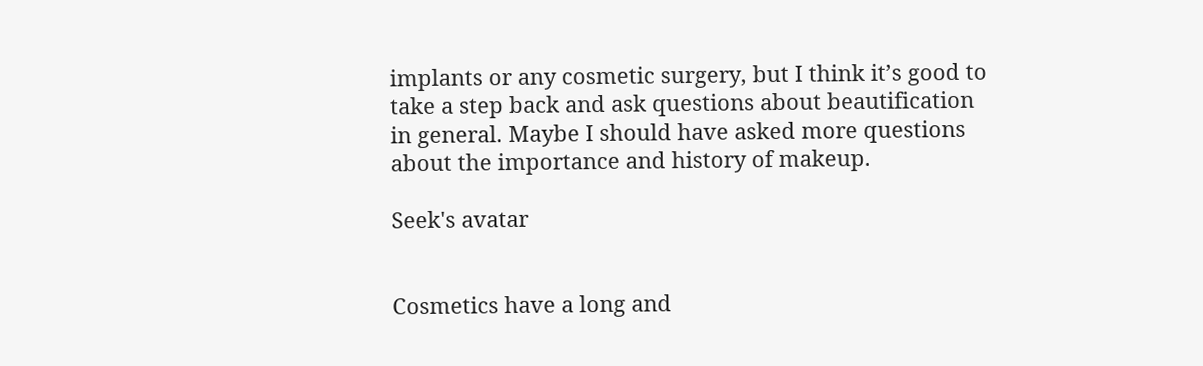implants or any cosmetic surgery, but I think it’s good to take a step back and ask questions about beautification in general. Maybe I should have asked more questions about the importance and history of makeup.

Seek's avatar


Cosmetics have a long and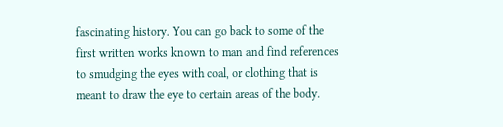fascinating history. You can go back to some of the first written works known to man and find references to smudging the eyes with coal, or clothing that is meant to draw the eye to certain areas of the body.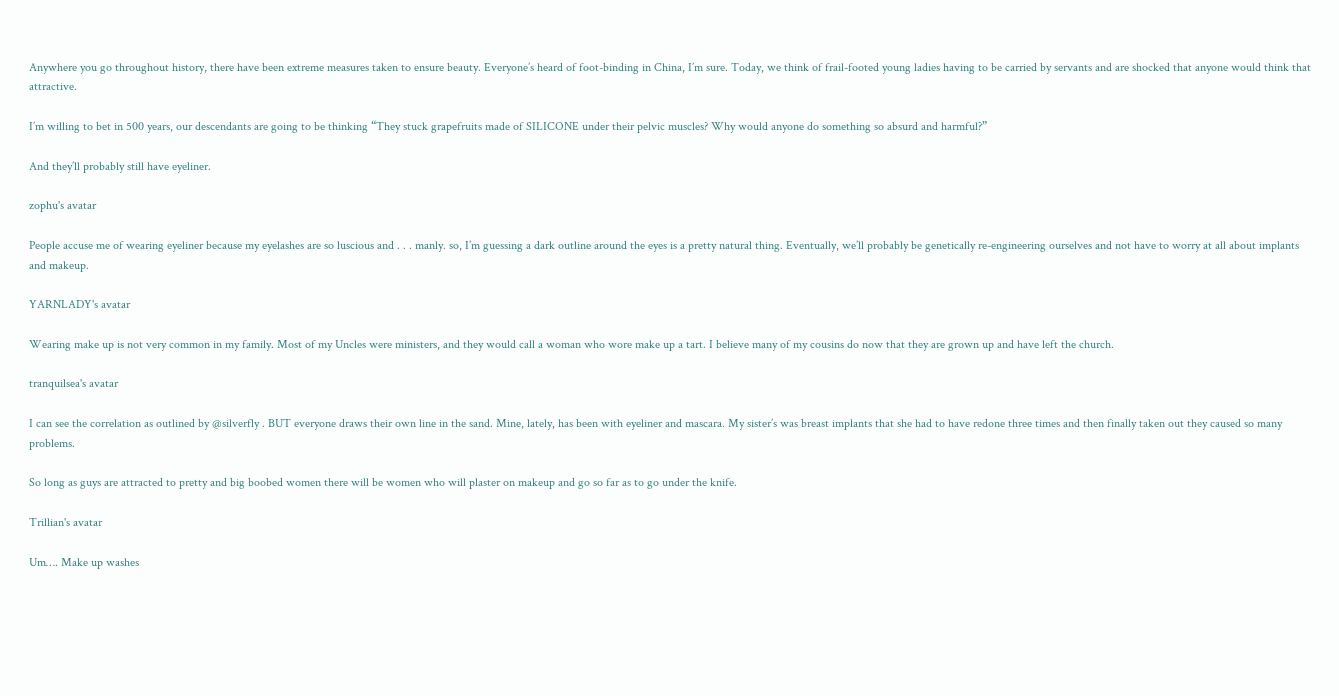Anywhere you go throughout history, there have been extreme measures taken to ensure beauty. Everyone’s heard of foot-binding in China, I’m sure. Today, we think of frail-footed young ladies having to be carried by servants and are shocked that anyone would think that attractive.

I’m willing to bet in 500 years, our descendants are going to be thinking “They stuck grapefruits made of SILICONE under their pelvic muscles? Why would anyone do something so absurd and harmful?”

And they’ll probably still have eyeliner.

zophu's avatar

People accuse me of wearing eyeliner because my eyelashes are so luscious and . . . manly. so, I’m guessing a dark outline around the eyes is a pretty natural thing. Eventually, we’ll probably be genetically re-engineering ourselves and not have to worry at all about implants and makeup.

YARNLADY's avatar

Wearing make up is not very common in my family. Most of my Uncles were ministers, and they would call a woman who wore make up a tart. I believe many of my cousins do now that they are grown up and have left the church.

tranquilsea's avatar

I can see the correlation as outlined by @silverfly . BUT everyone draws their own line in the sand. Mine, lately, has been with eyeliner and mascara. My sister’s was breast implants that she had to have redone three times and then finally taken out they caused so many problems.

So long as guys are attracted to pretty and big boobed women there will be women who will plaster on makeup and go so far as to go under the knife.

Trillian's avatar

Um…. Make up washes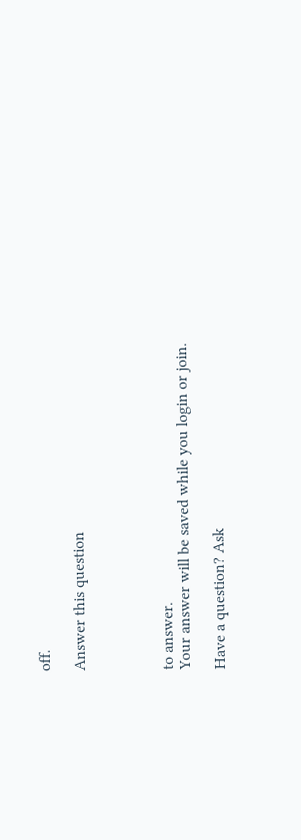off.

Answer this question




to answer.
Your answer will be saved while you login or join.

Have a question? Ask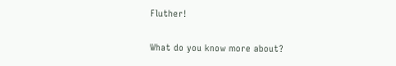Fluther!

What do you know more about?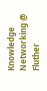Knowledge Networking @ Fluther